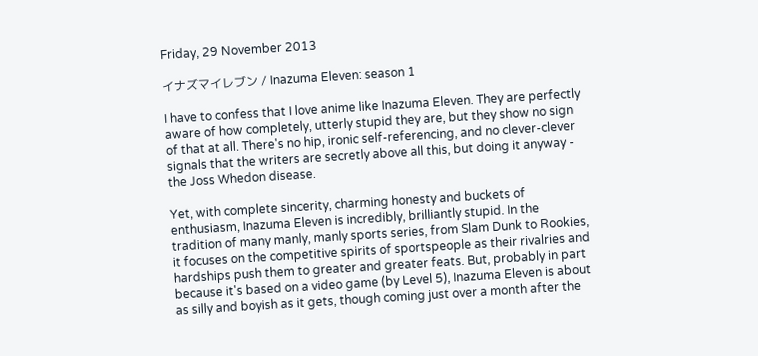Friday, 29 November 2013

イナズマイレブン / Inazuma Eleven: season 1

I have to confess that I love anime like Inazuma Eleven. They are perfectly aware of how completely, utterly stupid they are, but they show no sign of that at all. There's no hip, ironic self-referencing, and no clever-clever signals that the writers are secretly above all this, but doing it anyway - the Joss Whedon disease.

Yet, with complete sincerity, charming honesty and buckets of enthusiasm, Inazuma Eleven is incredibly, brilliantly stupid. In the tradition of many manly, manly sports series, from Slam Dunk to Rookies, it focuses on the competitive spirits of sportspeople as their rivalries and hardships push them to greater and greater feats. But, probably in part because it's based on a video game (by Level 5), Inazuma Eleven is about as silly and boyish as it gets, though coming just over a month after the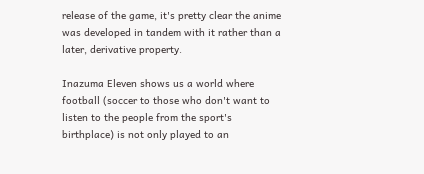release of the game, it's pretty clear the anime was developed in tandem with it rather than a later, derivative property.

Inazuma Eleven shows us a world where football (soccer to those who don't want to listen to the people from the sport's birthplace) is not only played to an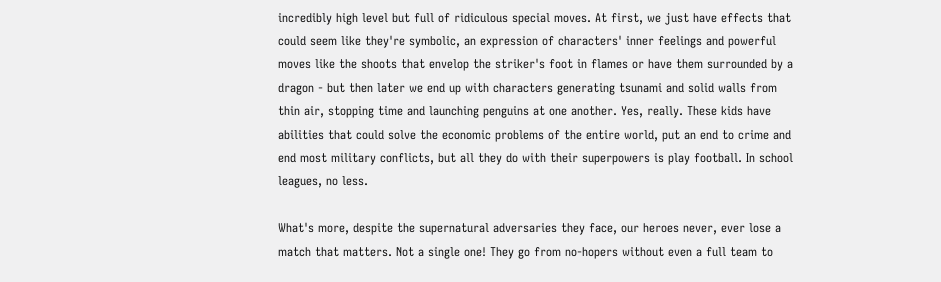incredibly high level but full of ridiculous special moves. At first, we just have effects that could seem like they're symbolic, an expression of characters' inner feelings and powerful moves like the shoots that envelop the striker's foot in flames or have them surrounded by a dragon - but then later we end up with characters generating tsunami and solid walls from thin air, stopping time and launching penguins at one another. Yes, really. These kids have abilities that could solve the economic problems of the entire world, put an end to crime and end most military conflicts, but all they do with their superpowers is play football. In school leagues, no less.

What's more, despite the supernatural adversaries they face, our heroes never, ever lose a match that matters. Not a single one! They go from no-hopers without even a full team to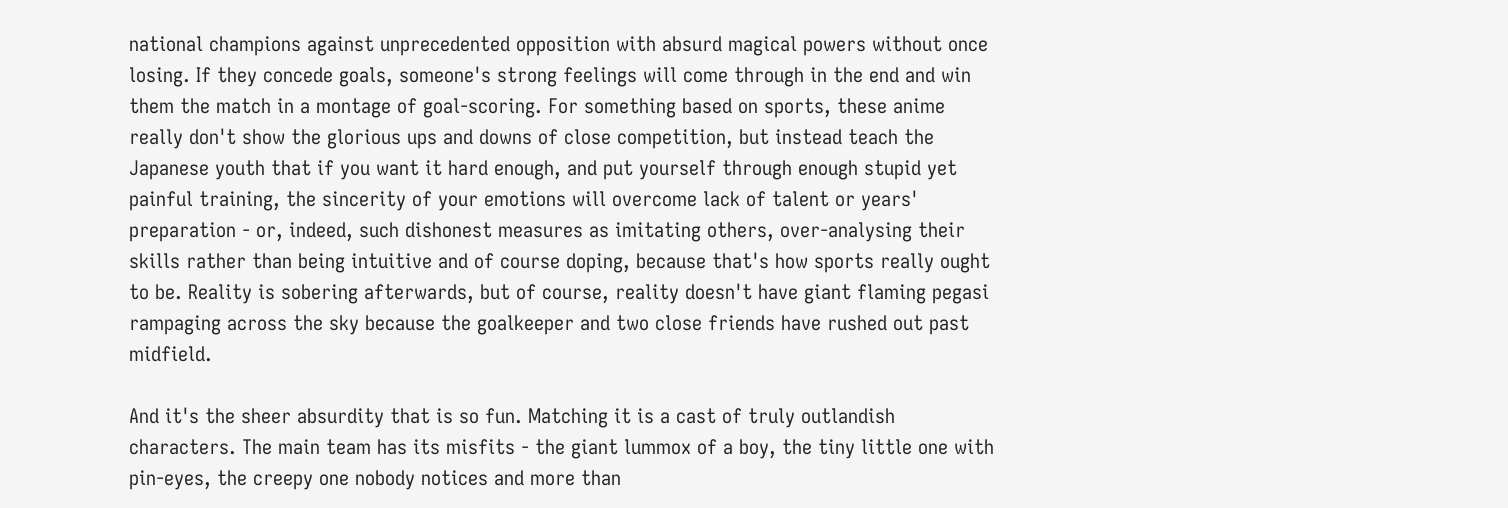national champions against unprecedented opposition with absurd magical powers without once losing. If they concede goals, someone's strong feelings will come through in the end and win them the match in a montage of goal-scoring. For something based on sports, these anime really don't show the glorious ups and downs of close competition, but instead teach the Japanese youth that if you want it hard enough, and put yourself through enough stupid yet painful training, the sincerity of your emotions will overcome lack of talent or years' preparation - or, indeed, such dishonest measures as imitating others, over-analysing their skills rather than being intuitive and of course doping, because that's how sports really ought to be. Reality is sobering afterwards, but of course, reality doesn't have giant flaming pegasi rampaging across the sky because the goalkeeper and two close friends have rushed out past midfield.

And it's the sheer absurdity that is so fun. Matching it is a cast of truly outlandish characters. The main team has its misfits - the giant lummox of a boy, the tiny little one with pin-eyes, the creepy one nobody notices and more than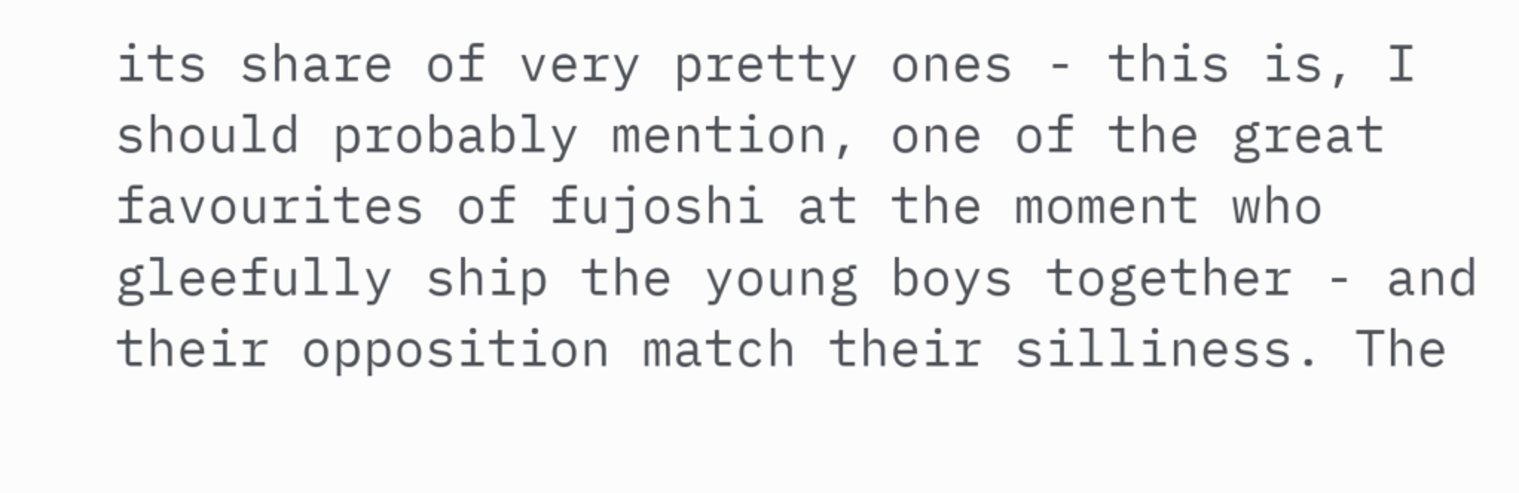its share of very pretty ones - this is, I should probably mention, one of the great favourites of fujoshi at the moment who gleefully ship the young boys together - and their opposition match their silliness. The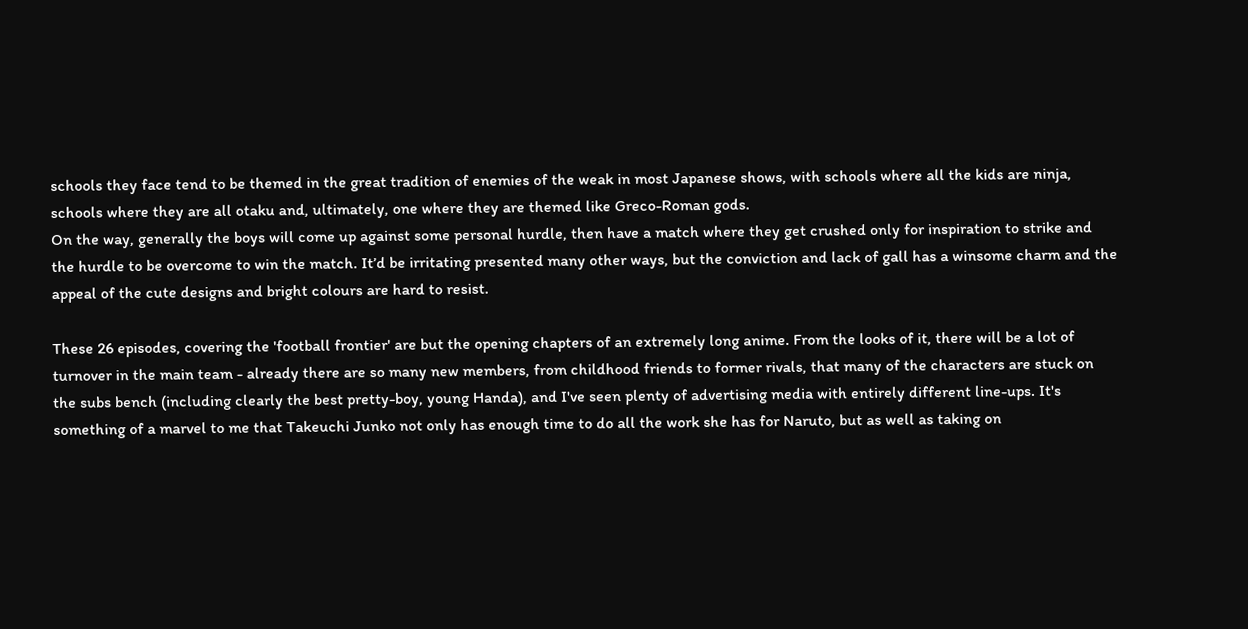schools they face tend to be themed in the great tradition of enemies of the weak in most Japanese shows, with schools where all the kids are ninja, schools where they are all otaku and, ultimately, one where they are themed like Greco-Roman gods.
On the way, generally the boys will come up against some personal hurdle, then have a match where they get crushed only for inspiration to strike and the hurdle to be overcome to win the match. It’d be irritating presented many other ways, but the conviction and lack of gall has a winsome charm and the appeal of the cute designs and bright colours are hard to resist.

These 26 episodes, covering the 'football frontier' are but the opening chapters of an extremely long anime. From the looks of it, there will be a lot of turnover in the main team - already there are so many new members, from childhood friends to former rivals, that many of the characters are stuck on the subs bench (including clearly the best pretty-boy, young Handa), and I've seen plenty of advertising media with entirely different line-ups. It's something of a marvel to me that Takeuchi Junko not only has enough time to do all the work she has for Naruto, but as well as taking on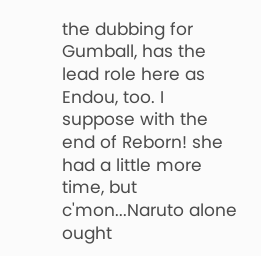the dubbing for Gumball, has the lead role here as Endou, too. I suppose with the end of Reborn! she had a little more time, but c'mon...Naruto alone ought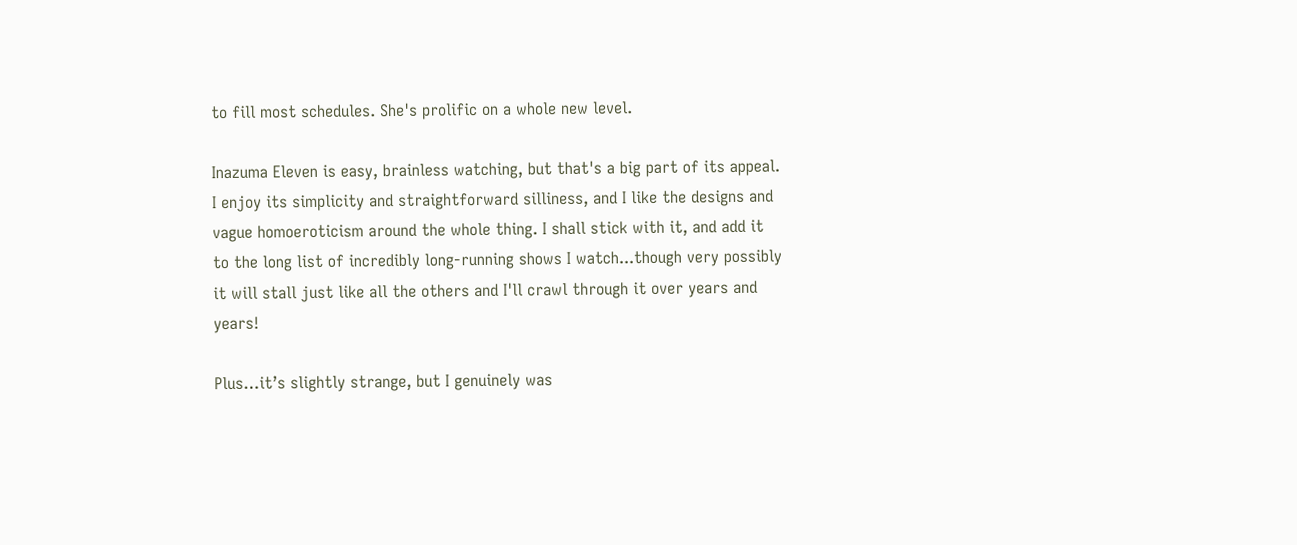to fill most schedules. She's prolific on a whole new level.

Inazuma Eleven is easy, brainless watching, but that's a big part of its appeal. I enjoy its simplicity and straightforward silliness, and I like the designs and vague homoeroticism around the whole thing. I shall stick with it, and add it to the long list of incredibly long-running shows I watch...though very possibly it will stall just like all the others and I'll crawl through it over years and years!

Plus…it’s slightly strange, but I genuinely was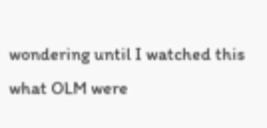wondering until I watched this what OLM were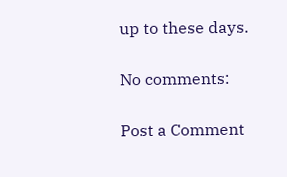up to these days.

No comments:

Post a Comment